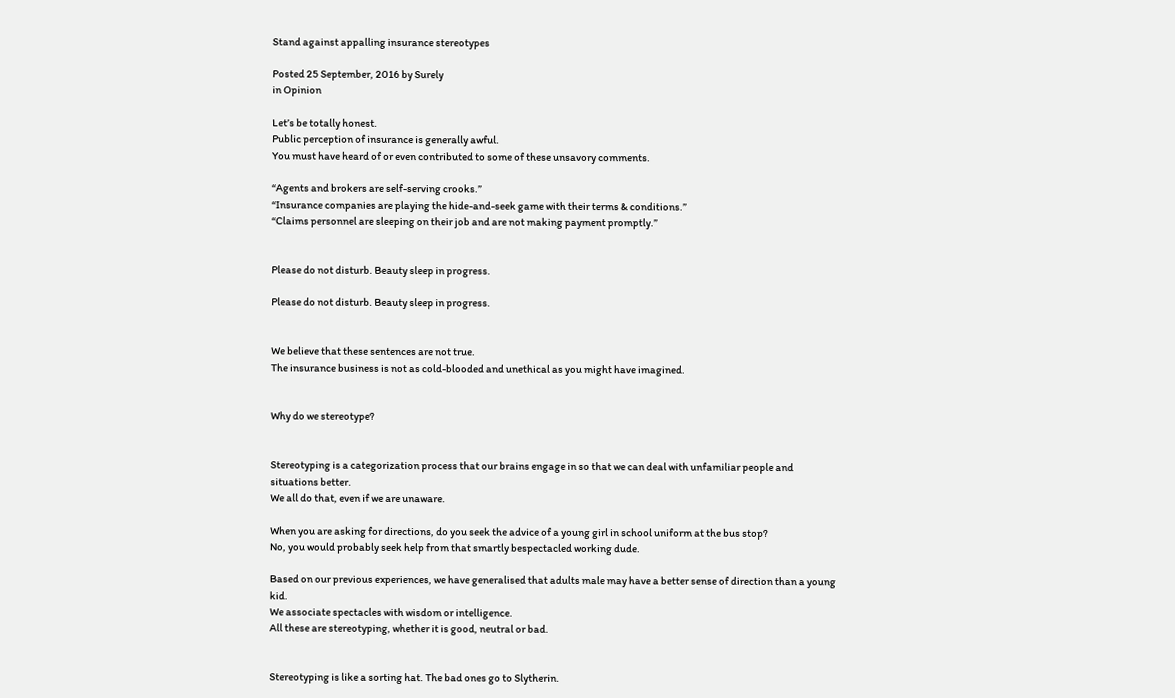Stand against appalling insurance stereotypes

Posted 25 September, 2016 by Surely
in Opinion

Let’s be totally honest.
Public perception of insurance is generally awful.
You must have heard of or even contributed to some of these unsavory comments.

“Agents and brokers are self-serving crooks.”
“Insurance companies are playing the hide-and-seek game with their terms & conditions.”
“Claims personnel are sleeping on their job and are not making payment promptly.”


Please do not disturb. Beauty sleep in progress.

Please do not disturb. Beauty sleep in progress.


We believe that these sentences are not true.
The insurance business is not as cold-blooded and unethical as you might have imagined.


Why do we stereotype?


Stereotyping is a categorization process that our brains engage in so that we can deal with unfamiliar people and situations better.
We all do that, even if we are unaware.

When you are asking for directions, do you seek the advice of a young girl in school uniform at the bus stop?
No, you would probably seek help from that smartly bespectacled working dude.

Based on our previous experiences, we have generalised that adults male may have a better sense of direction than a young kid.
We associate spectacles with wisdom or intelligence.
All these are stereotyping, whether it is good, neutral or bad.


Stereotyping is like a sorting hat. The bad ones go to Slytherin.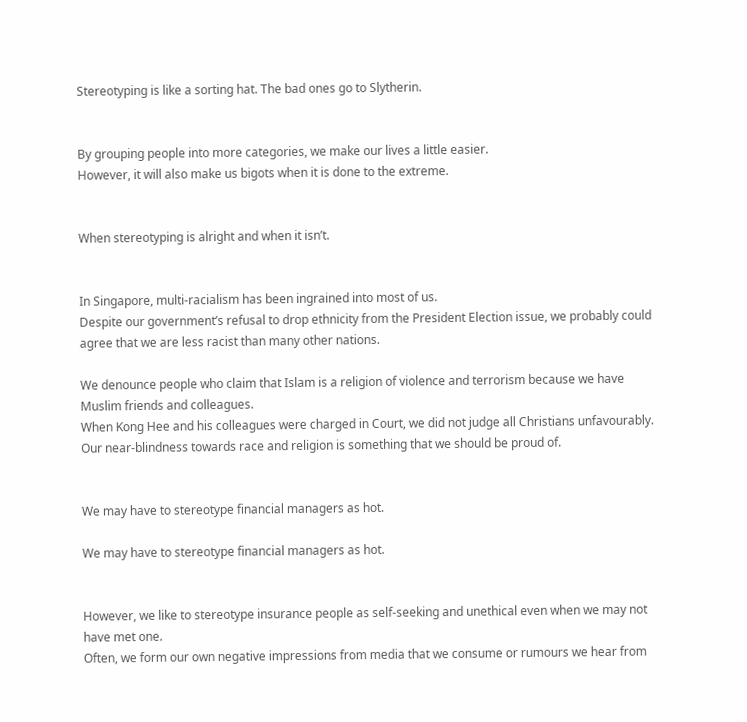Stereotyping is like a sorting hat. The bad ones go to Slytherin.


By grouping people into more categories, we make our lives a little easier.
However, it will also make us bigots when it is done to the extreme.


When stereotyping is alright and when it isn’t.


In Singapore, multi-racialism has been ingrained into most of us.
Despite our government’s refusal to drop ethnicity from the President Election issue, we probably could agree that we are less racist than many other nations.

We denounce people who claim that Islam is a religion of violence and terrorism because we have Muslim friends and colleagues.
When Kong Hee and his colleagues were charged in Court, we did not judge all Christians unfavourably.
Our near-blindness towards race and religion is something that we should be proud of.


We may have to stereotype financial managers as hot.

We may have to stereotype financial managers as hot.


However, we like to stereotype insurance people as self-seeking and unethical even when we may not have met one.
Often, we form our own negative impressions from media that we consume or rumours we hear from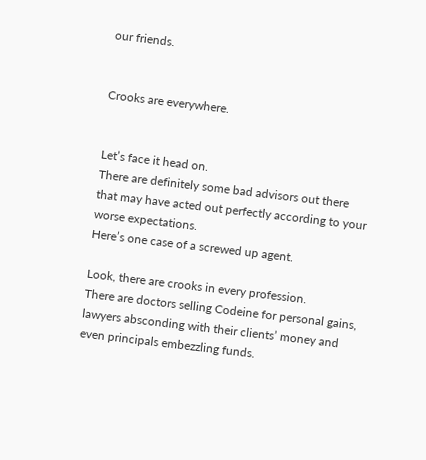our friends.


Crooks are everywhere.


Let’s face it head on.
There are definitely some bad advisors out there that may have acted out perfectly according to your worse expectations.
Here’s one case of a screwed up agent.

Look, there are crooks in every profession.
There are doctors selling Codeine for personal gains, lawyers absconding with their clients’ money and even principals embezzling funds.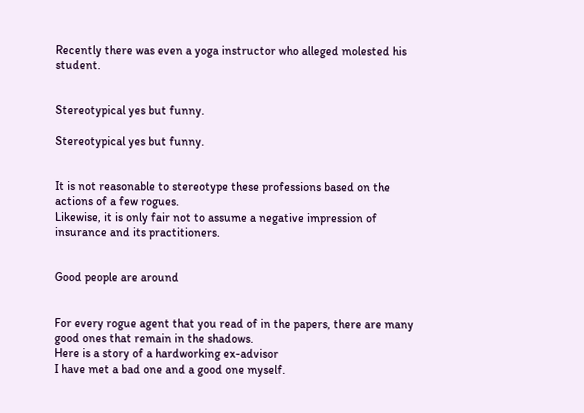Recently there was even a yoga instructor who alleged molested his student.


Stereotypical yes but funny.

Stereotypical yes but funny.


It is not reasonable to stereotype these professions based on the actions of a few rogues.
Likewise, it is only fair not to assume a negative impression of insurance and its practitioners.


Good people are around


For every rogue agent that you read of in the papers, there are many good ones that remain in the shadows.
Here is a story of a hardworking ex-advisor
I have met a bad one and a good one myself.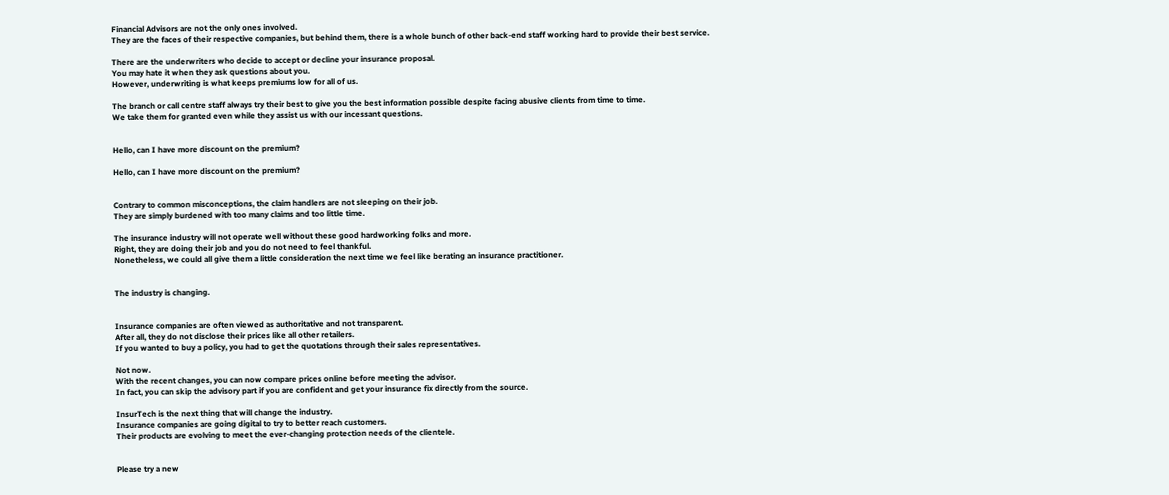Financial Advisors are not the only ones involved.
They are the faces of their respective companies, but behind them, there is a whole bunch of other back-end staff working hard to provide their best service.

There are the underwriters who decide to accept or decline your insurance proposal.
You may hate it when they ask questions about you.
However, underwriting is what keeps premiums low for all of us.

The branch or call centre staff always try their best to give you the best information possible despite facing abusive clients from time to time.
We take them for granted even while they assist us with our incessant questions.


Hello, can I have more discount on the premium?

Hello, can I have more discount on the premium?


Contrary to common misconceptions, the claim handlers are not sleeping on their job.
They are simply burdened with too many claims and too little time.

The insurance industry will not operate well without these good hardworking folks and more.
Right, they are doing their job and you do not need to feel thankful.
Nonetheless, we could all give them a little consideration the next time we feel like berating an insurance practitioner.


The industry is changing.


Insurance companies are often viewed as authoritative and not transparent.
After all, they do not disclose their prices like all other retailers.
If you wanted to buy a policy, you had to get the quotations through their sales representatives.

Not now.
With the recent changes, you can now compare prices online before meeting the advisor.
In fact, you can skip the advisory part if you are confident and get your insurance fix directly from the source.

InsurTech is the next thing that will change the industry.
Insurance companies are going digital to try to better reach customers.
Their products are evolving to meet the ever-changing protection needs of the clientele.


Please try a new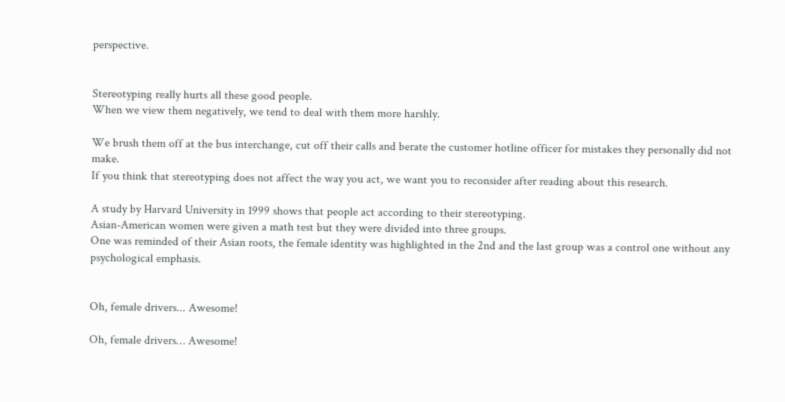perspective.


Stereotyping really hurts all these good people.
When we view them negatively, we tend to deal with them more harshly.

We brush them off at the bus interchange, cut off their calls and berate the customer hotline officer for mistakes they personally did not make.
If you think that stereotyping does not affect the way you act, we want you to reconsider after reading about this research.

A study by Harvard University in 1999 shows that people act according to their stereotyping.
Asian-American women were given a math test but they were divided into three groups.
One was reminded of their Asian roots, the female identity was highlighted in the 2nd and the last group was a control one without any psychological emphasis.


Oh, female drivers... Awesome!

Oh, female drivers… Awesome!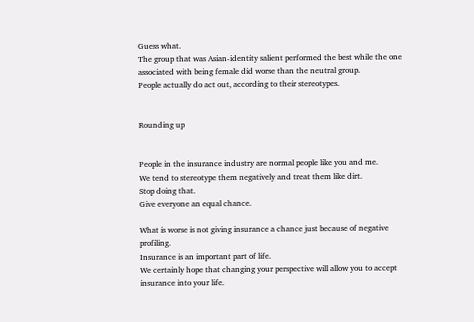Guess what.
The group that was Asian-identity salient performed the best while the one associated with being female did worse than the neutral group.
People actually do act out, according to their stereotypes.


Rounding up


People in the insurance industry are normal people like you and me.
We tend to stereotype them negatively and treat them like dirt.
Stop doing that.
Give everyone an equal chance.

What is worse is not giving insurance a chance just because of negative profiling.
Insurance is an important part of life.
We certainly hope that changing your perspective will allow you to accept insurance into your life.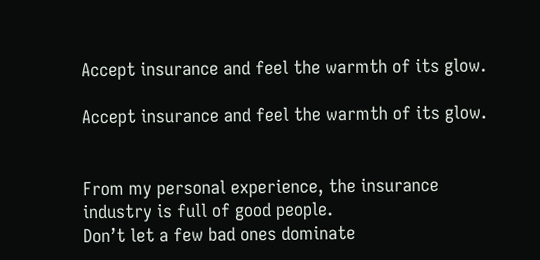Accept insurance and feel the warmth of its glow.

Accept insurance and feel the warmth of its glow.


From my personal experience, the insurance industry is full of good people.
Don’t let a few bad ones dominate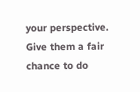your perspective.
Give them a fair chance to do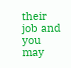their job and you may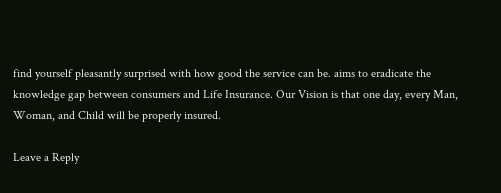find yourself pleasantly surprised with how good the service can be. aims to eradicate the knowledge gap between consumers and Life Insurance. Our Vision is that one day, every Man, Woman, and Child will be properly insured.

Leave a Reply